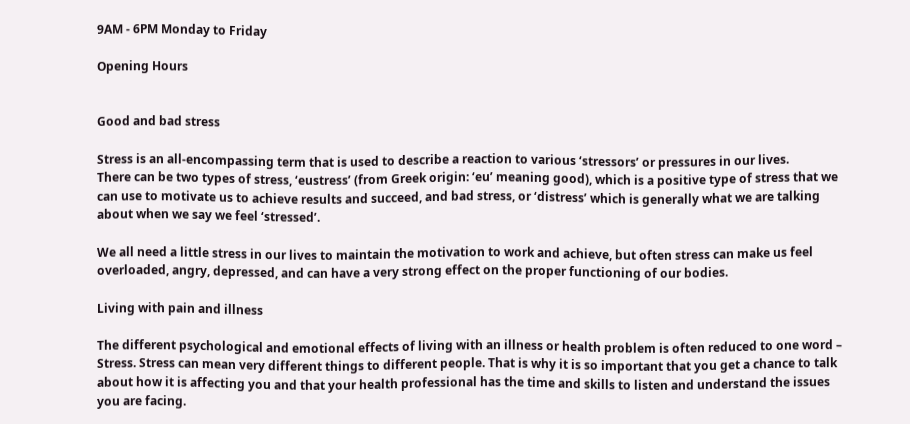9AM - 6PM Monday to Friday

Opening Hours


Good and bad stress

Stress is an all-encompassing term that is used to describe a reaction to various ‘stressors’ or pressures in our lives.
There can be two types of stress, ‘eustress’ (from Greek origin: ‘eu’ meaning good), which is a positive type of stress that we can use to motivate us to achieve results and succeed, and bad stress, or ‘distress’ which is generally what we are talking about when we say we feel ‘stressed’.

We all need a little stress in our lives to maintain the motivation to work and achieve, but often stress can make us feel overloaded, angry, depressed, and can have a very strong effect on the proper functioning of our bodies.

Living with pain and illness

The different psychological and emotional effects of living with an illness or health problem is often reduced to one word – Stress. Stress can mean very different things to different people. That is why it is so important that you get a chance to talk about how it is affecting you and that your health professional has the time and skills to listen and understand the issues you are facing.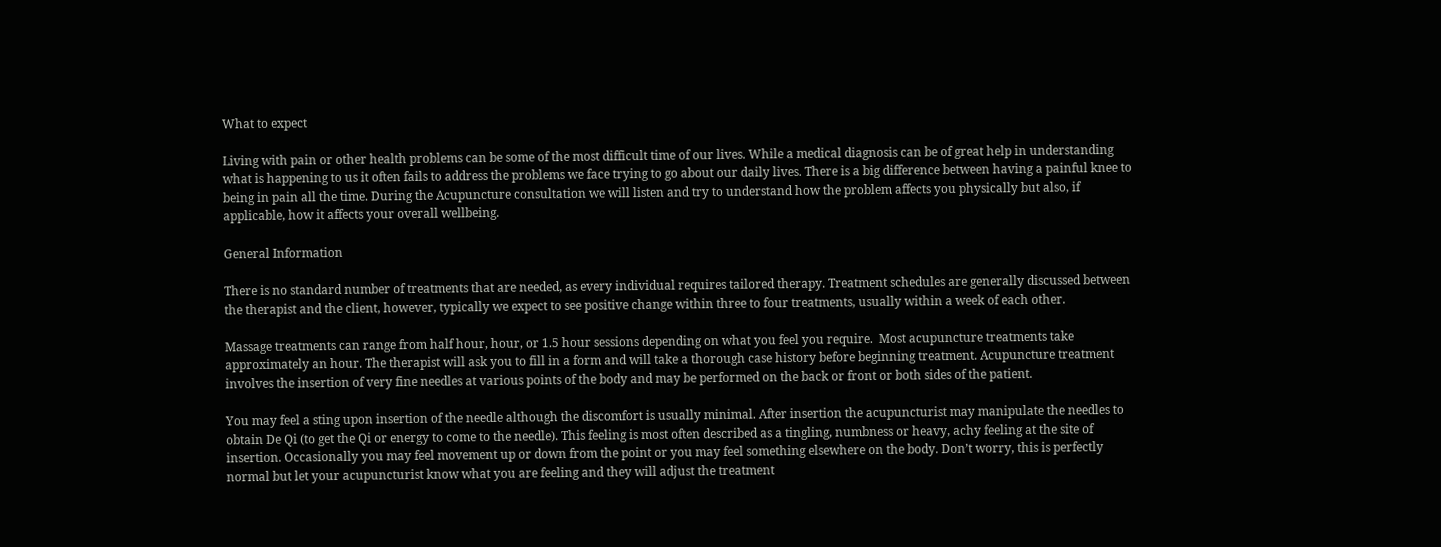What to expect

Living with pain or other health problems can be some of the most difficult time of our lives. While a medical diagnosis can be of great help in understanding what is happening to us it often fails to address the problems we face trying to go about our daily lives. There is a big difference between having a painful knee to being in pain all the time. During the Acupuncture consultation we will listen and try to understand how the problem affects you physically but also, if applicable, how it affects your overall wellbeing.

General Information

There is no standard number of treatments that are needed, as every individual requires tailored therapy. Treatment schedules are generally discussed between the therapist and the client, however, typically we expect to see positive change within three to four treatments, usually within a week of each other.

Massage treatments can range from half hour, hour, or 1.5 hour sessions depending on what you feel you require.  Most acupuncture treatments take approximately an hour. The therapist will ask you to fill in a form and will take a thorough case history before beginning treatment. Acupuncture treatment involves the insertion of very fine needles at various points of the body and may be performed on the back or front or both sides of the patient.

You may feel a sting upon insertion of the needle although the discomfort is usually minimal. After insertion the acupuncturist may manipulate the needles to obtain De Qi (to get the Qi or energy to come to the needle). This feeling is most often described as a tingling, numbness or heavy, achy feeling at the site of insertion. Occasionally you may feel movement up or down from the point or you may feel something elsewhere on the body. Don’t worry, this is perfectly normal but let your acupuncturist know what you are feeling and they will adjust the treatment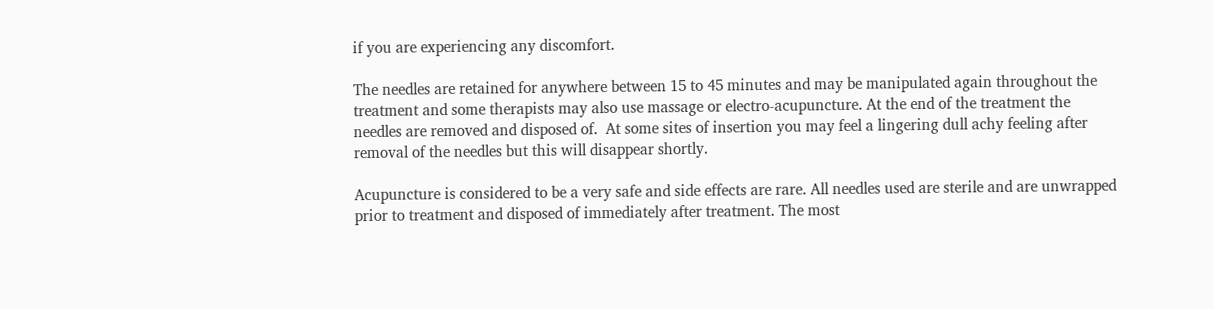if you are experiencing any discomfort.

The needles are retained for anywhere between 15 to 45 minutes and may be manipulated again throughout the treatment and some therapists may also use massage or electro-acupuncture. At the end of the treatment the needles are removed and disposed of.  At some sites of insertion you may feel a lingering dull achy feeling after removal of the needles but this will disappear shortly.

Acupuncture is considered to be a very safe and side effects are rare. All needles used are sterile and are unwrapped prior to treatment and disposed of immediately after treatment. The most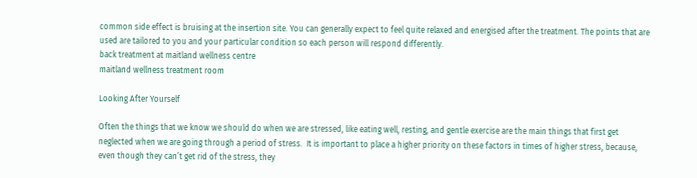common side effect is bruising at the insertion site. You can generally expect to feel quite relaxed and energised after the treatment. The points that are used are tailored to you and your particular condition so each person will respond differently.
back treatment at maitland wellness centre
maitland wellness treatment room

Looking After Yourself

Often the things that we know we should do when we are stressed, like eating well, resting, and gentle exercise are the main things that first get neglected when we are going through a period of stress.  It is important to place a higher priority on these factors in times of higher stress, because, even though they can’t get rid of the stress, they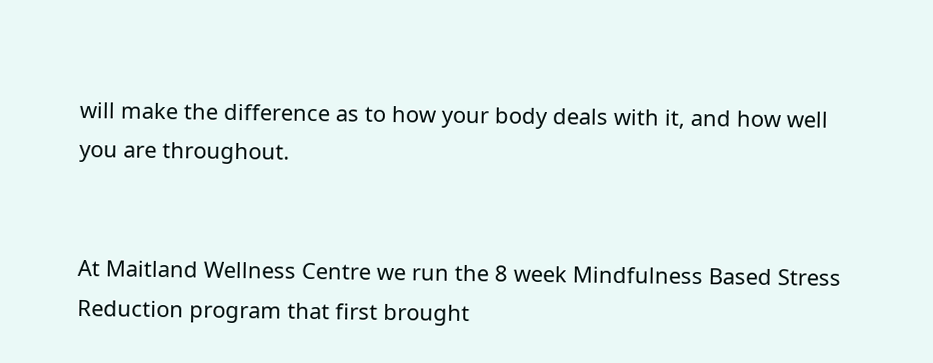will make the difference as to how your body deals with it, and how well you are throughout.


At Maitland Wellness Centre we run the 8 week Mindfulness Based Stress Reduction program that first brought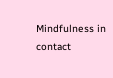Mindfulness in contact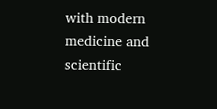with modern medicine and scientific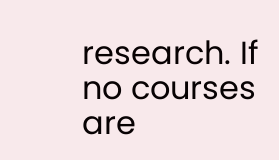research. If no courses are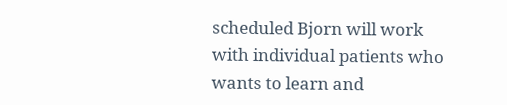scheduled Bjorn will work with individual patients who wants to learn and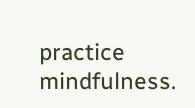practice mindfulness.